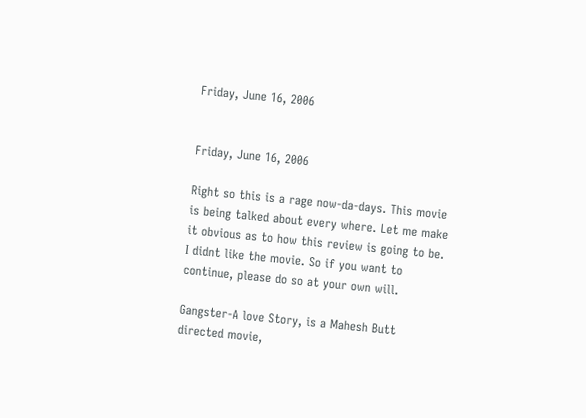Friday, June 16, 2006


Friday, June 16, 2006

Right so this is a rage now-da-days. This movie is being talked about every where. Let me make it obvious as to how this review is going to be.
I didnt like the movie. So if you want to continue, please do so at your own will.

Gangster-A love Story, is a Mahesh Butt directed movie,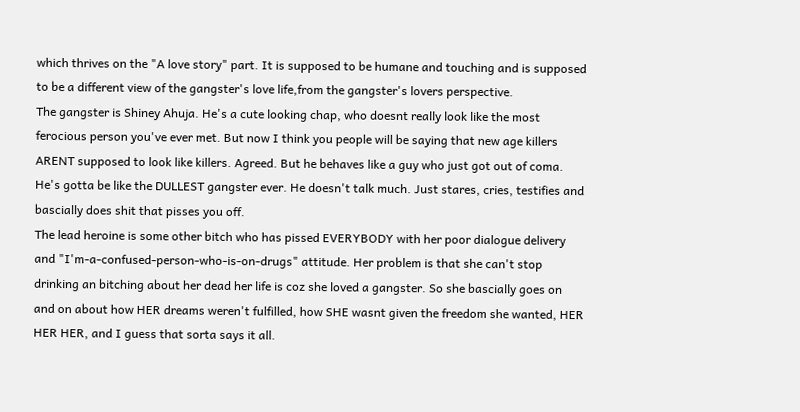which thrives on the "A love story" part. It is supposed to be humane and touching and is supposed to be a different view of the gangster's love life,from the gangster's lovers perspective.
The gangster is Shiney Ahuja. He's a cute looking chap, who doesnt really look like the most ferocious person you've ever met. But now I think you people will be saying that new age killers ARENT supposed to look like killers. Agreed. But he behaves like a guy who just got out of coma. He's gotta be like the DULLEST gangster ever. He doesn't talk much. Just stares, cries, testifies and bascially does shit that pisses you off.
The lead heroine is some other bitch who has pissed EVERYBODY with her poor dialogue delivery and "I'm-a-confused-person-who-is-on-drugs" attitude. Her problem is that she can't stop drinking an bitching about her dead her life is coz she loved a gangster. So she bascially goes on and on about how HER dreams weren't fulfilled, how SHE wasnt given the freedom she wanted, HER HER HER, and I guess that sorta says it all.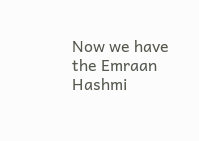Now we have the Emraan Hashmi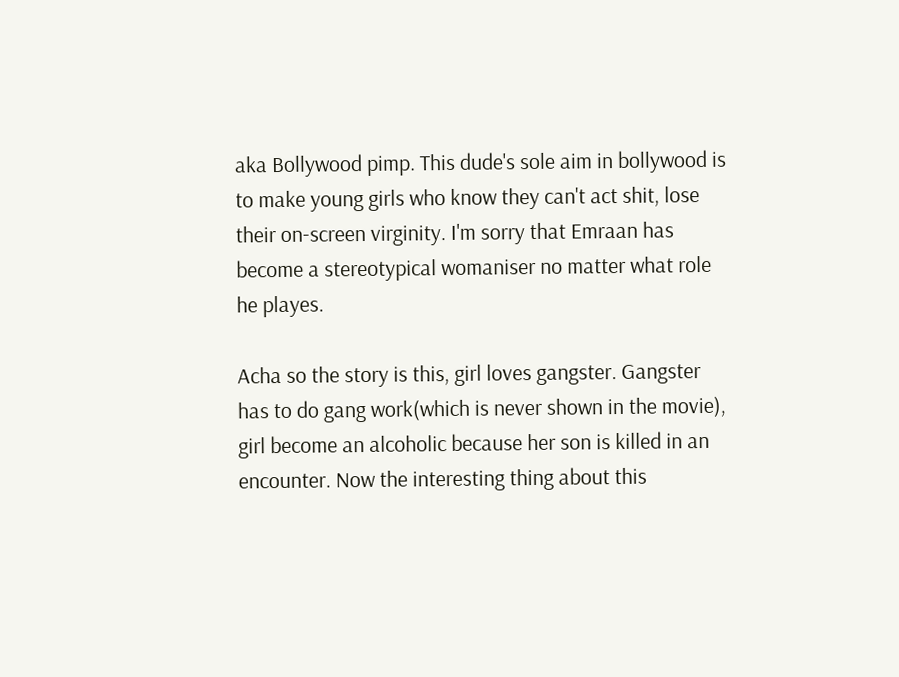aka Bollywood pimp. This dude's sole aim in bollywood is to make young girls who know they can't act shit, lose their on-screen virginity. I'm sorry that Emraan has become a stereotypical womaniser no matter what role he playes.

Acha so the story is this, girl loves gangster. Gangster has to do gang work(which is never shown in the movie), girl become an alcoholic because her son is killed in an encounter. Now the interesting thing about this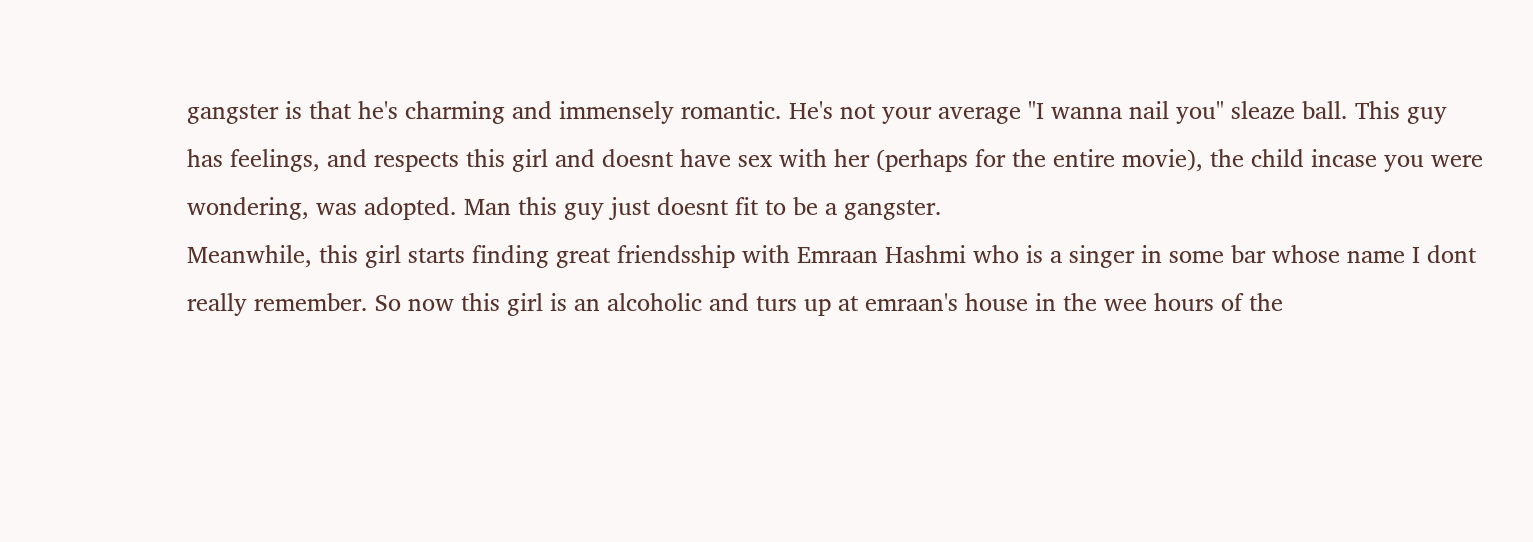gangster is that he's charming and immensely romantic. He's not your average "I wanna nail you" sleaze ball. This guy has feelings, and respects this girl and doesnt have sex with her (perhaps for the entire movie), the child incase you were wondering, was adopted. Man this guy just doesnt fit to be a gangster.
Meanwhile, this girl starts finding great friendsship with Emraan Hashmi who is a singer in some bar whose name I dont really remember. So now this girl is an alcoholic and turs up at emraan's house in the wee hours of the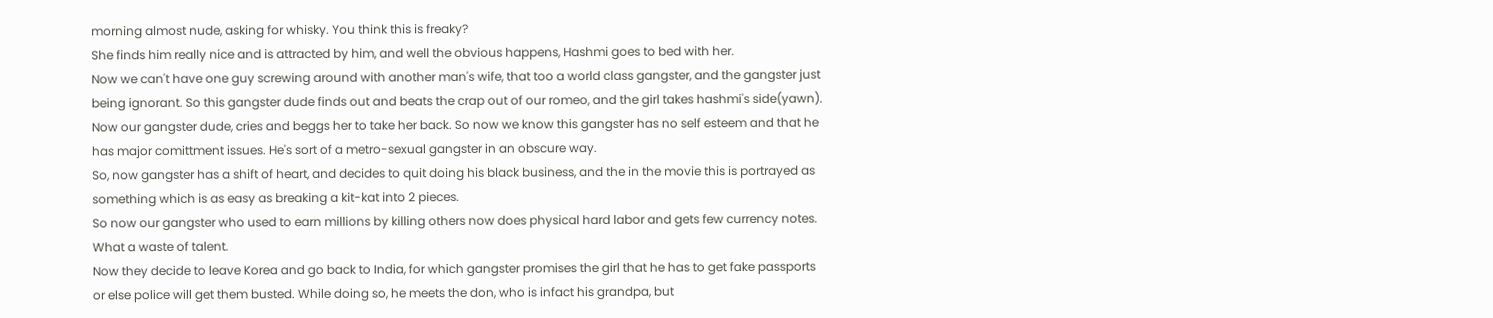morning almost nude, asking for whisky. You think this is freaky?
She finds him really nice and is attracted by him, and well the obvious happens, Hashmi goes to bed with her.
Now we can't have one guy screwing around with another man's wife, that too a world class gangster, and the gangster just being ignorant. So this gangster dude finds out and beats the crap out of our romeo, and the girl takes hashmi's side(yawn). Now our gangster dude, cries and beggs her to take her back. So now we know this gangster has no self esteem and that he has major comittment issues. He's sort of a metro-sexual gangster in an obscure way.
So, now gangster has a shift of heart, and decides to quit doing his black business, and the in the movie this is portrayed as something which is as easy as breaking a kit-kat into 2 pieces.
So now our gangster who used to earn millions by killing others now does physical hard labor and gets few currency notes. What a waste of talent.
Now they decide to leave Korea and go back to India, for which gangster promises the girl that he has to get fake passports or else police will get them busted. While doing so, he meets the don, who is infact his grandpa, but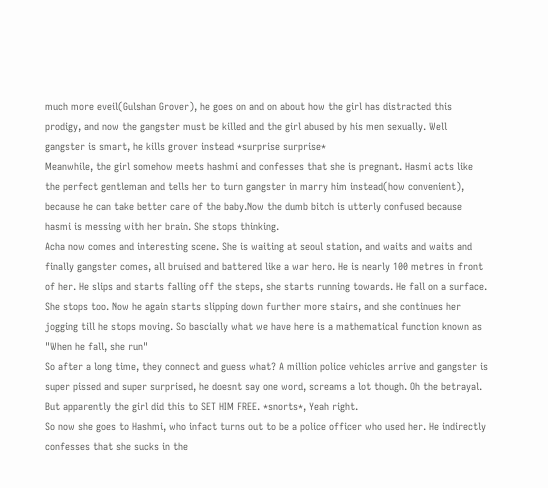much more eveil(Gulshan Grover), he goes on and on about how the girl has distracted this prodigy, and now the gangster must be killed and the girl abused by his men sexually. Well gangster is smart, he kills grover instead *surprise surprise*
Meanwhile, the girl somehow meets hashmi and confesses that she is pregnant. Hasmi acts like the perfect gentleman and tells her to turn gangster in marry him instead(how convenient), because he can take better care of the baby.Now the dumb bitch is utterly confused because hasmi is messing with her brain. She stops thinking.
Acha now comes and interesting scene. She is waiting at seoul station, and waits and waits and finally gangster comes, all bruised and battered like a war hero. He is nearly 100 metres in front of her. He slips and starts falling off the steps, she starts running towards. He fall on a surface. She stops too. Now he again starts slipping down further more stairs, and she continues her jogging till he stops moving. So bascially what we have here is a mathematical function known as "When he fall, she run"
So after a long time, they connect and guess what? A million police vehicles arrive and gangster is super pissed and super surprised, he doesnt say one word, screams a lot though. Oh the betrayal. But apparently the girl did this to SET HIM FREE. *snorts*, Yeah right.
So now she goes to Hashmi, who infact turns out to be a police officer who used her. He indirectly confesses that she sucks in the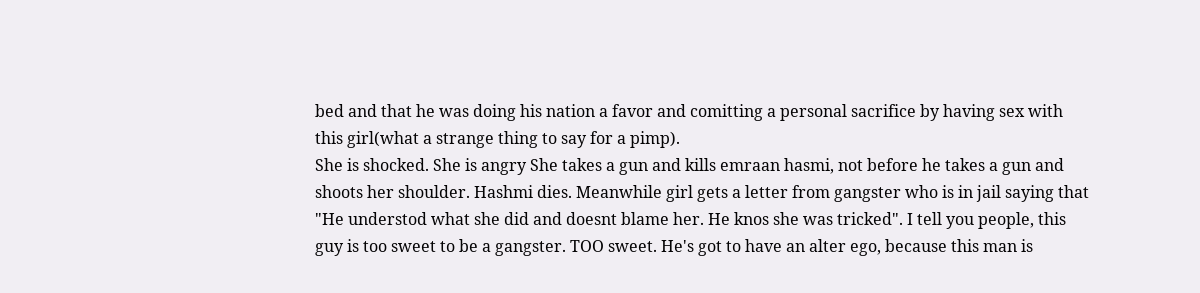bed and that he was doing his nation a favor and comitting a personal sacrifice by having sex with this girl(what a strange thing to say for a pimp).
She is shocked. She is angry She takes a gun and kills emraan hasmi, not before he takes a gun and shoots her shoulder. Hashmi dies. Meanwhile girl gets a letter from gangster who is in jail saying that "He understod what she did and doesnt blame her. He knos she was tricked". I tell you people, this guy is too sweet to be a gangster. TOO sweet. He's got to have an alter ego, because this man is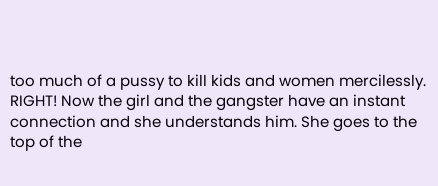too much of a pussy to kill kids and women mercilessly.
RIGHT! Now the girl and the gangster have an instant connection and she understands him. She goes to the top of the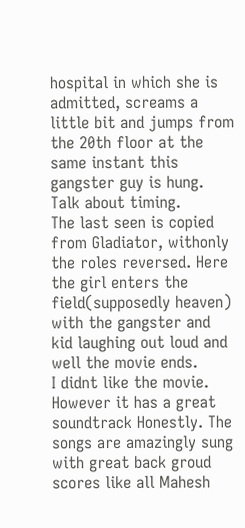hospital in which she is admitted, screams a little bit and jumps from the 20th floor at the same instant this gangster guy is hung. Talk about timing.
The last seen is copied from Gladiator, withonly the roles reversed. Here the girl enters the field(supposedly heaven) with the gangster and kid laughing out loud and well the movie ends.
I didnt like the movie.
However it has a great soundtrack Honestly. The songs are amazingly sung with great back groud scores like all Mahesh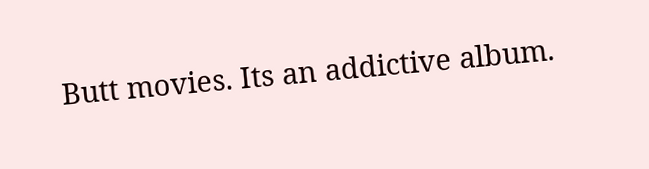Butt movies. Its an addictive album.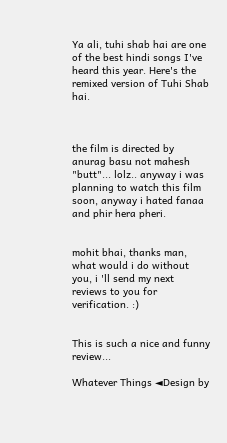Ya ali, tuhi shab hai are one of the best hindi songs I've heard this year. Here's the remixed version of Tuhi Shab hai.



the film is directed by anurag basu not mahesh "butt"... lolz.. anyway i was planning to watch this film soon, anyway i hated fanaa and phir hera pheri.


mohit bhai, thanks man, what would i do without you, i 'll send my next reviews to you for verification. :)


This is such a nice and funny review...

Whatever Things ◄Design by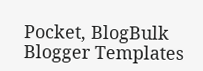Pocket, BlogBulk Blogger Templates